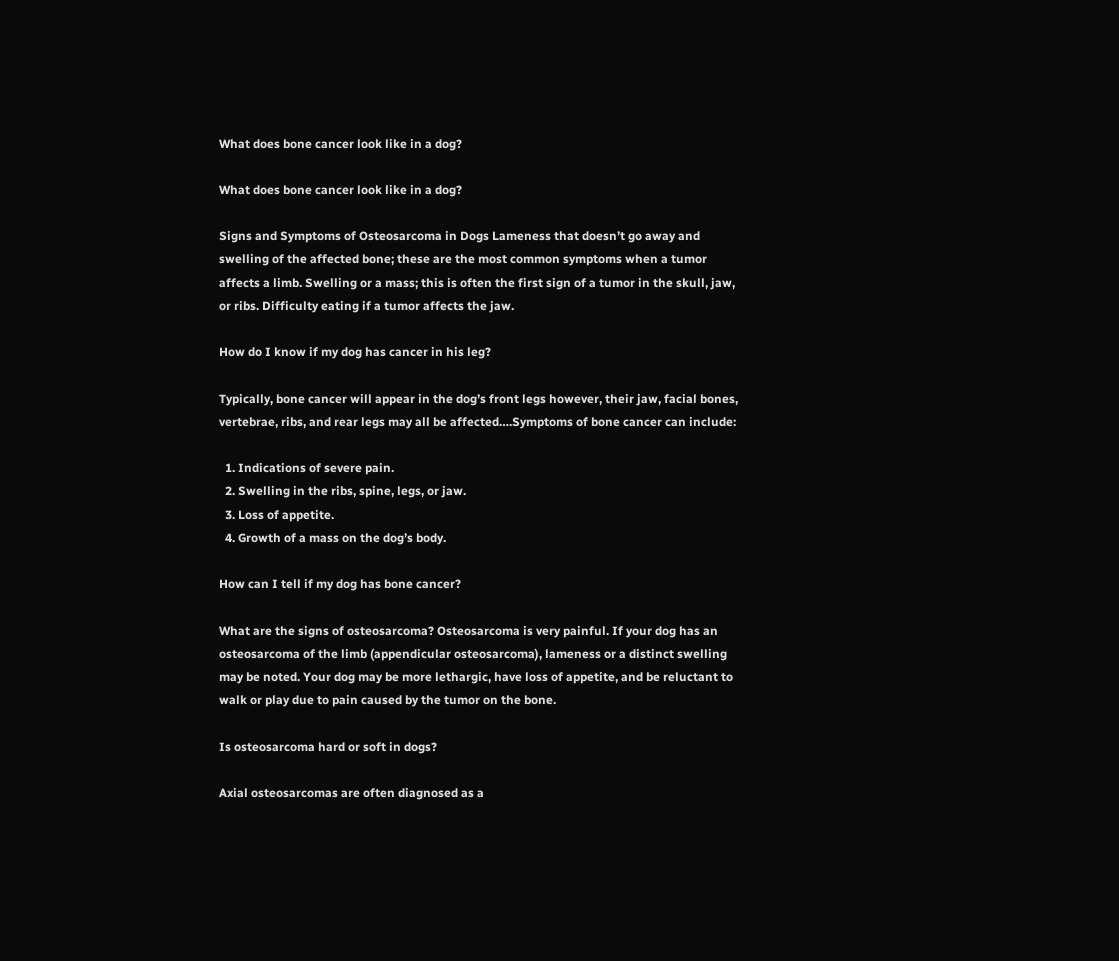What does bone cancer look like in a dog?

What does bone cancer look like in a dog?

Signs and Symptoms of Osteosarcoma in Dogs Lameness that doesn’t go away and swelling of the affected bone; these are the most common symptoms when a tumor affects a limb. Swelling or a mass; this is often the first sign of a tumor in the skull, jaw, or ribs. Difficulty eating if a tumor affects the jaw.

How do I know if my dog has cancer in his leg?

Typically, bone cancer will appear in the dog’s front legs however, their jaw, facial bones, vertebrae, ribs, and rear legs may all be affected….Symptoms of bone cancer can include:

  1. Indications of severe pain.
  2. Swelling in the ribs, spine, legs, or jaw.
  3. Loss of appetite.
  4. Growth of a mass on the dog’s body.

How can I tell if my dog has bone cancer?

What are the signs of osteosarcoma? Osteosarcoma is very painful. If your dog has an osteosarcoma of the limb (appendicular osteosarcoma), lameness or a distinct swelling may be noted. Your dog may be more lethargic, have loss of appetite, and be reluctant to walk or play due to pain caused by the tumor on the bone.

Is osteosarcoma hard or soft in dogs?

Axial osteosarcomas are often diagnosed as a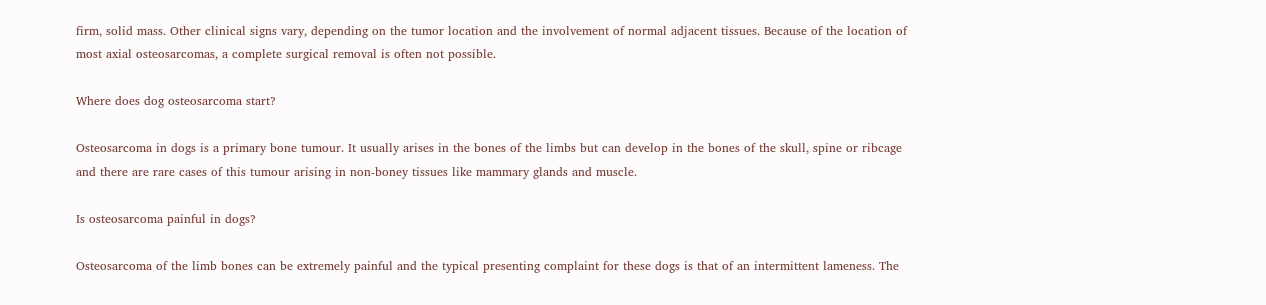firm, solid mass. Other clinical signs vary, depending on the tumor location and the involvement of normal adjacent tissues. Because of the location of most axial osteosarcomas, a complete surgical removal is often not possible.

Where does dog osteosarcoma start?

Osteosarcoma in dogs is a primary bone tumour. It usually arises in the bones of the limbs but can develop in the bones of the skull, spine or ribcage and there are rare cases of this tumour arising in non-boney tissues like mammary glands and muscle.

Is osteosarcoma painful in dogs?

Osteosarcoma of the limb bones can be extremely painful and the typical presenting complaint for these dogs is that of an intermittent lameness. The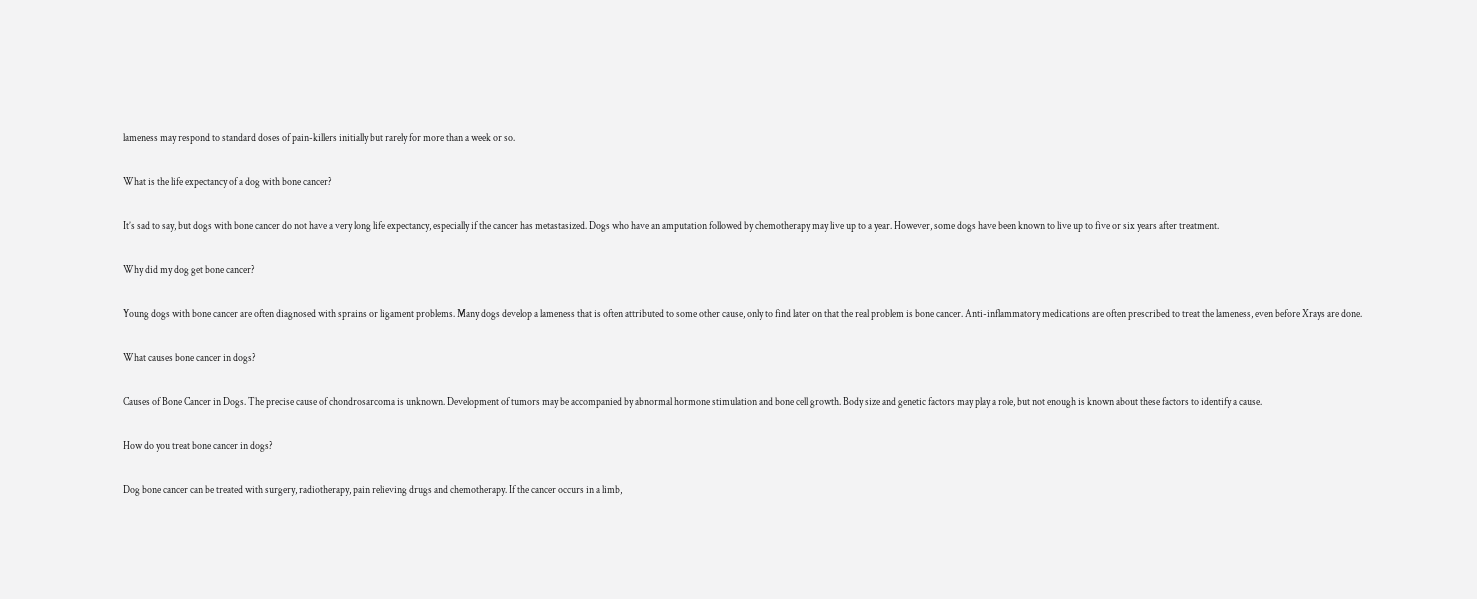lameness may respond to standard doses of pain-killers initially but rarely for more than a week or so.

What is the life expectancy of a dog with bone cancer?

It’s sad to say, but dogs with bone cancer do not have a very long life expectancy, especially if the cancer has metastasized. Dogs who have an amputation followed by chemotherapy may live up to a year. However, some dogs have been known to live up to five or six years after treatment.

Why did my dog get bone cancer?

Young dogs with bone cancer are often diagnosed with sprains or ligament problems. Many dogs develop a lameness that is often attributed to some other cause, only to find later on that the real problem is bone cancer. Anti-inflammatory medications are often prescribed to treat the lameness, even before Xrays are done.

What causes bone cancer in dogs?

Causes of Bone Cancer in Dogs. The precise cause of chondrosarcoma is unknown. Development of tumors may be accompanied by abnormal hormone stimulation and bone cell growth. Body size and genetic factors may play a role, but not enough is known about these factors to identify a cause.

How do you treat bone cancer in dogs?

Dog bone cancer can be treated with surgery, radiotherapy, pain relieving drugs and chemotherapy. If the cancer occurs in a limb,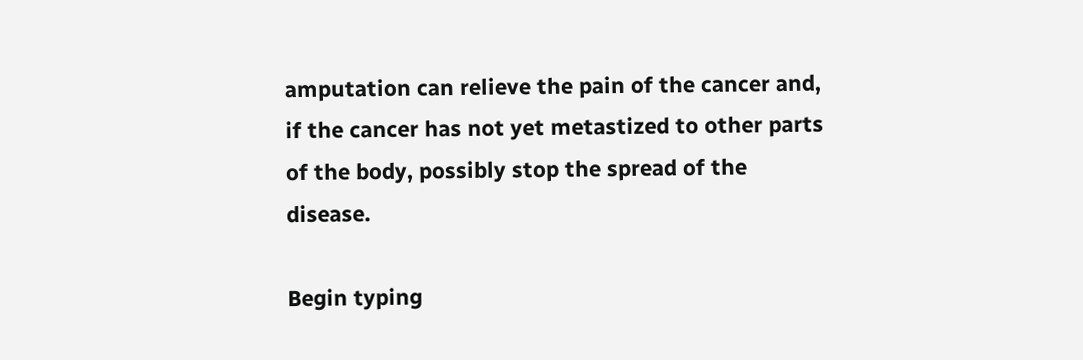amputation can relieve the pain of the cancer and, if the cancer has not yet metastized to other parts of the body, possibly stop the spread of the disease.

Begin typing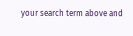your search term above and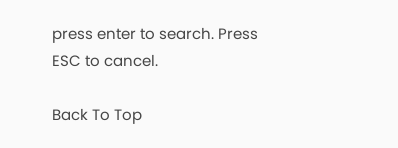press enter to search. Press ESC to cancel.

Back To Top